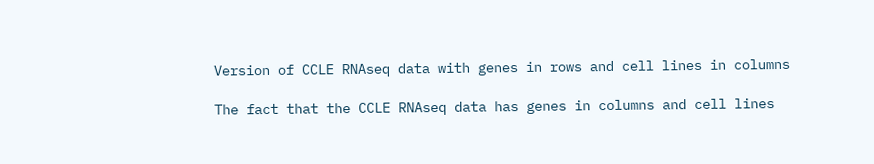Version of CCLE RNAseq data with genes in rows and cell lines in columns

The fact that the CCLE RNAseq data has genes in columns and cell lines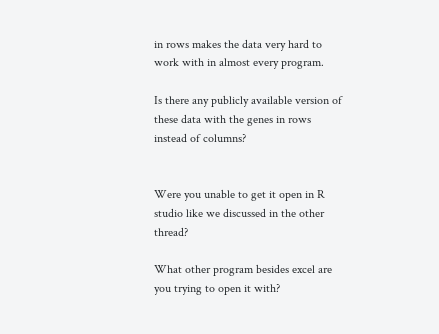in rows makes the data very hard to work with in almost every program.

Is there any publicly available version of these data with the genes in rows instead of columns?


Were you unable to get it open in R studio like we discussed in the other thread?

What other program besides excel are you trying to open it with?